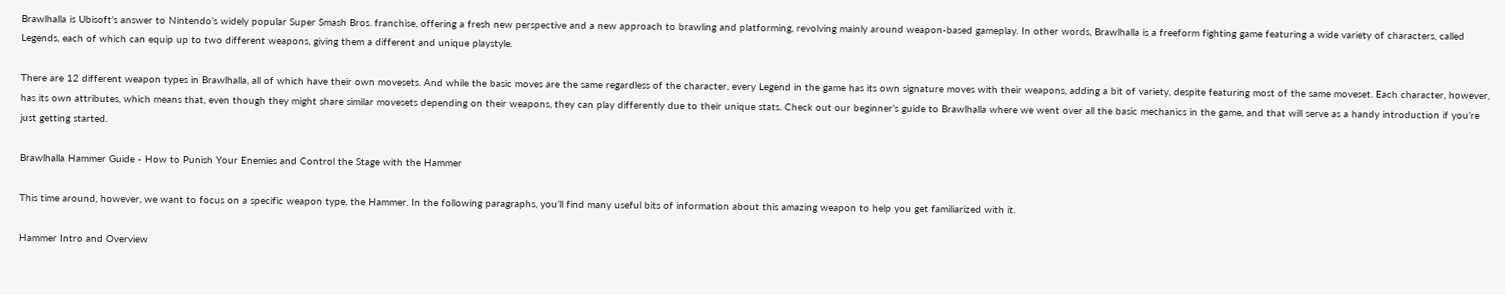Brawlhalla is Ubisoft’s answer to Nintendo’s widely popular Super Smash Bros. franchise, offering a fresh new perspective and a new approach to brawling and platforming, revolving mainly around weapon-based gameplay. In other words, Brawlhalla is a freeform fighting game featuring a wide variety of characters, called Legends, each of which can equip up to two different weapons, giving them a different and unique playstyle.

There are 12 different weapon types in Brawlhalla, all of which have their own movesets. And while the basic moves are the same regardless of the character, every Legend in the game has its own signature moves with their weapons, adding a bit of variety, despite featuring most of the same moveset. Each character, however, has its own attributes, which means that, even though they might share similar movesets depending on their weapons, they can play differently due to their unique stats. Check out our beginner’s guide to Brawlhalla where we went over all the basic mechanics in the game, and that will serve as a handy introduction if you’re just getting started.

Brawlhalla Hammer Guide - How to Punish Your Enemies and Control the Stage with the Hammer

This time around, however, we want to focus on a specific weapon type, the Hammer. In the following paragraphs, you’ll find many useful bits of information about this amazing weapon to help you get familiarized with it.

Hammer Intro and Overview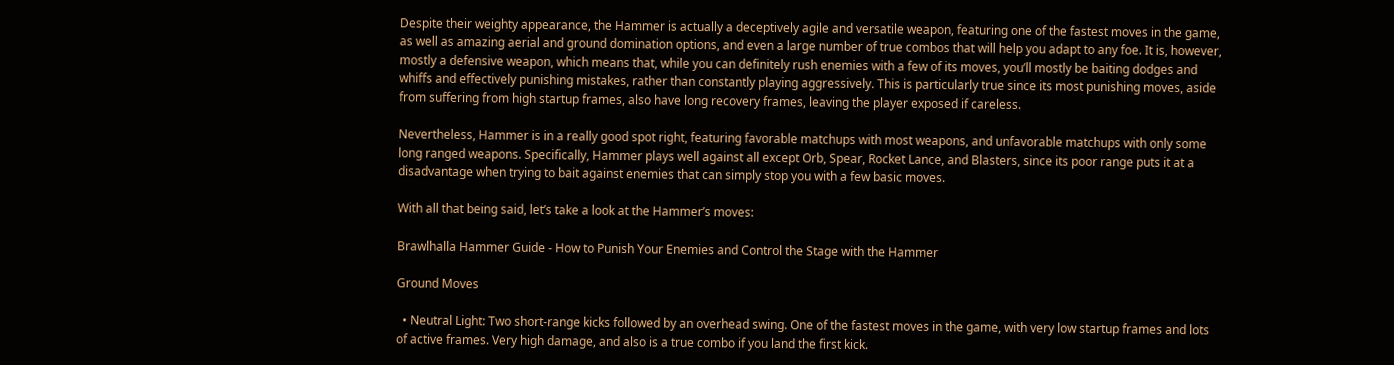Despite their weighty appearance, the Hammer is actually a deceptively agile and versatile weapon, featuring one of the fastest moves in the game, as well as amazing aerial and ground domination options, and even a large number of true combos that will help you adapt to any foe. It is, however, mostly a defensive weapon, which means that, while you can definitely rush enemies with a few of its moves, you’ll mostly be baiting dodges and whiffs and effectively punishing mistakes, rather than constantly playing aggressively. This is particularly true since its most punishing moves, aside from suffering from high startup frames, also have long recovery frames, leaving the player exposed if careless.

Nevertheless, Hammer is in a really good spot right, featuring favorable matchups with most weapons, and unfavorable matchups with only some long ranged weapons. Specifically, Hammer plays well against all except Orb, Spear, Rocket Lance, and Blasters, since its poor range puts it at a disadvantage when trying to bait against enemies that can simply stop you with a few basic moves.

With all that being said, let’s take a look at the Hammer’s moves:

Brawlhalla Hammer Guide - How to Punish Your Enemies and Control the Stage with the Hammer

Ground Moves

  • Neutral Light: Two short-range kicks followed by an overhead swing. One of the fastest moves in the game, with very low startup frames and lots of active frames. Very high damage, and also is a true combo if you land the first kick.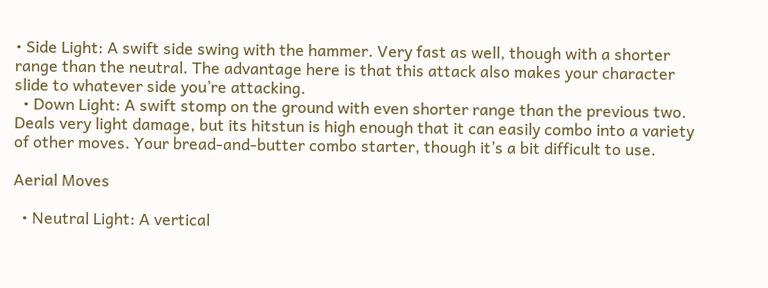• Side Light: A swift side swing with the hammer. Very fast as well, though with a shorter range than the neutral. The advantage here is that this attack also makes your character slide to whatever side you’re attacking.
  • Down Light: A swift stomp on the ground with even shorter range than the previous two. Deals very light damage, but its hitstun is high enough that it can easily combo into a variety of other moves. Your bread-and-butter combo starter, though it’s a bit difficult to use.

Aerial Moves

  • Neutral Light: A vertical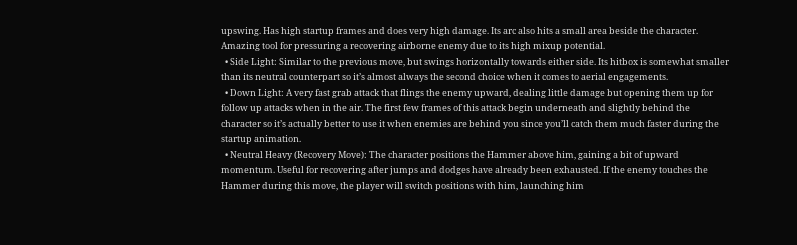upswing. Has high startup frames and does very high damage. Its arc also hits a small area beside the character. Amazing tool for pressuring a recovering airborne enemy due to its high mixup potential.
  • Side Light: Similar to the previous move, but swings horizontally towards either side. Its hitbox is somewhat smaller than its neutral counterpart so it’s almost always the second choice when it comes to aerial engagements.
  • Down Light: A very fast grab attack that flings the enemy upward, dealing little damage but opening them up for follow up attacks when in the air. The first few frames of this attack begin underneath and slightly behind the character so it’s actually better to use it when enemies are behind you since you’ll catch them much faster during the startup animation.
  • Neutral Heavy (Recovery Move): The character positions the Hammer above him, gaining a bit of upward momentum. Useful for recovering after jumps and dodges have already been exhausted. If the enemy touches the Hammer during this move, the player will switch positions with him, launching him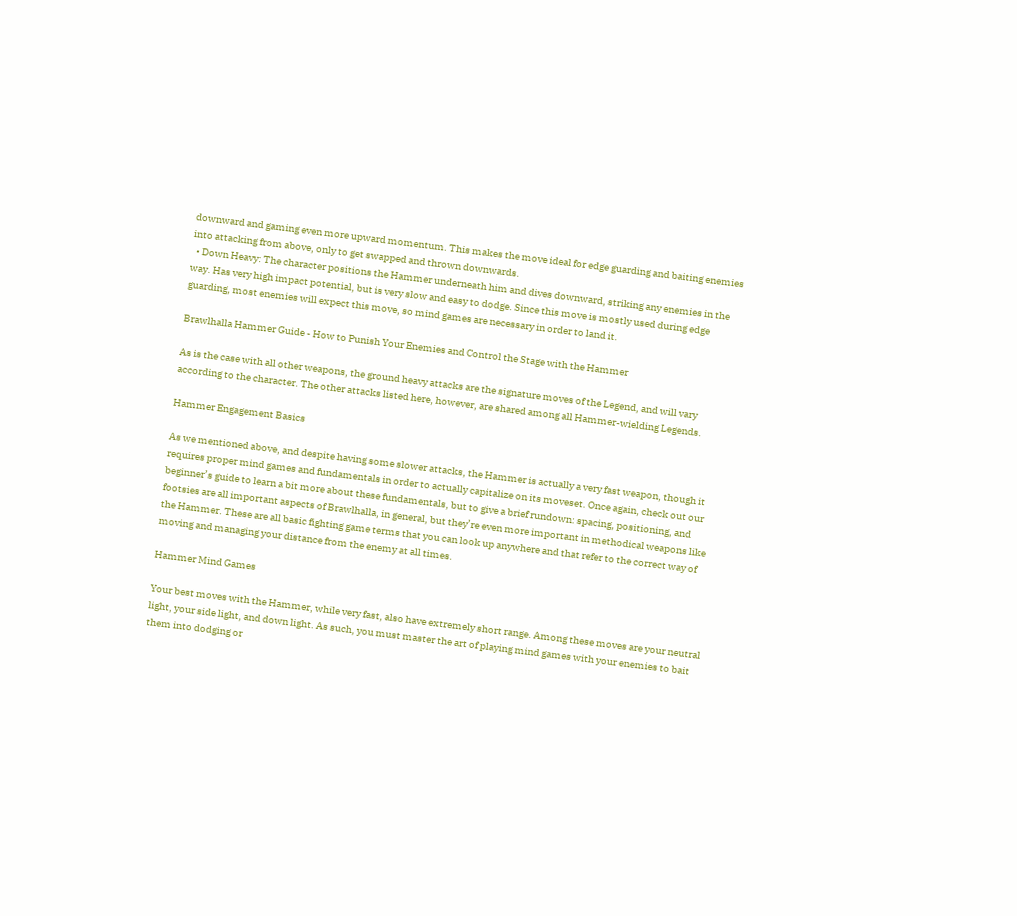downward and gaming even more upward momentum. This makes the move ideal for edge guarding and baiting enemies into attacking from above, only to get swapped and thrown downwards.
  • Down Heavy: The character positions the Hammer underneath him and dives downward, striking any enemies in the way. Has very high impact potential, but is very slow and easy to dodge. Since this move is mostly used during edge guarding, most enemies will expect this move, so mind games are necessary in order to land it.

Brawlhalla Hammer Guide - How to Punish Your Enemies and Control the Stage with the Hammer

As is the case with all other weapons, the ground heavy attacks are the signature moves of the Legend, and will vary according to the character. The other attacks listed here, however, are shared among all Hammer-wielding Legends.

Hammer Engagement Basics

As we mentioned above, and despite having some slower attacks, the Hammer is actually a very fast weapon, though it requires proper mind games and fundamentals in order to actually capitalize on its moveset. Once again, check out our beginner’s guide to learn a bit more about these fundamentals, but to give a brief rundown: spacing, positioning, and footsies are all important aspects of Brawlhalla, in general, but they’re even more important in methodical weapons like the Hammer. These are all basic fighting game terms that you can look up anywhere and that refer to the correct way of moving and managing your distance from the enemy at all times.

Hammer Mind Games

Your best moves with the Hammer, while very fast, also have extremely short range. Among these moves are your neutral light, your side light, and down light. As such, you must master the art of playing mind games with your enemies to bait them into dodging or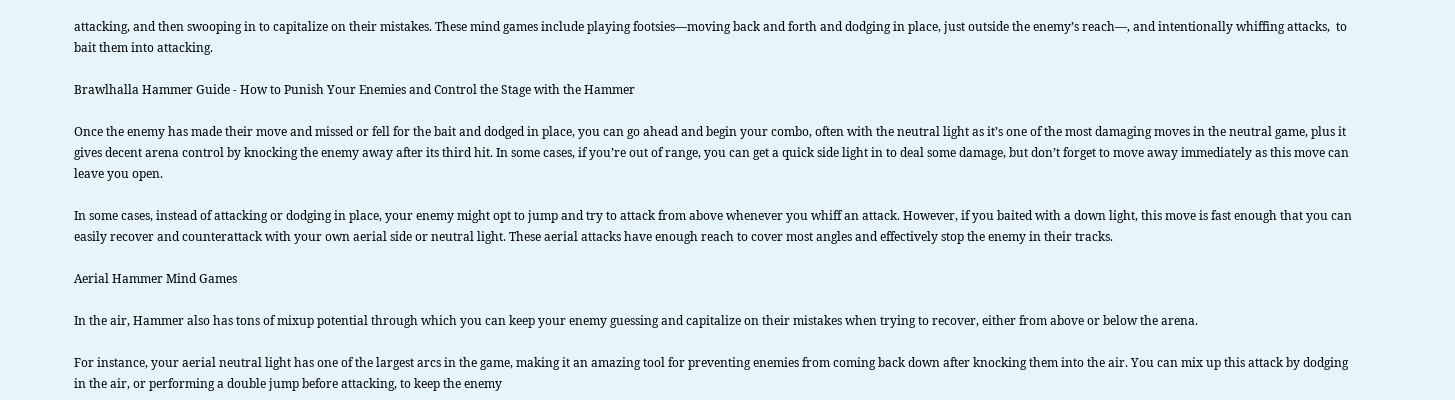attacking, and then swooping in to capitalize on their mistakes. These mind games include playing footsies—moving back and forth and dodging in place, just outside the enemy’s reach—, and intentionally whiffing attacks,  to bait them into attacking.

Brawlhalla Hammer Guide - How to Punish Your Enemies and Control the Stage with the Hammer

Once the enemy has made their move and missed or fell for the bait and dodged in place, you can go ahead and begin your combo, often with the neutral light as it’s one of the most damaging moves in the neutral game, plus it gives decent arena control by knocking the enemy away after its third hit. In some cases, if you’re out of range, you can get a quick side light in to deal some damage, but don’t forget to move away immediately as this move can leave you open.

In some cases, instead of attacking or dodging in place, your enemy might opt to jump and try to attack from above whenever you whiff an attack. However, if you baited with a down light, this move is fast enough that you can easily recover and counterattack with your own aerial side or neutral light. These aerial attacks have enough reach to cover most angles and effectively stop the enemy in their tracks.

Aerial Hammer Mind Games

In the air, Hammer also has tons of mixup potential through which you can keep your enemy guessing and capitalize on their mistakes when trying to recover, either from above or below the arena.

For instance, your aerial neutral light has one of the largest arcs in the game, making it an amazing tool for preventing enemies from coming back down after knocking them into the air. You can mix up this attack by dodging in the air, or performing a double jump before attacking, to keep the enemy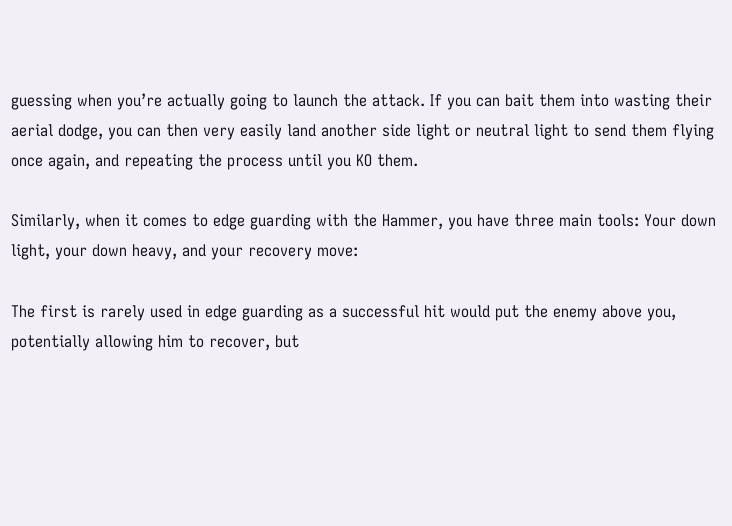guessing when you’re actually going to launch the attack. If you can bait them into wasting their aerial dodge, you can then very easily land another side light or neutral light to send them flying once again, and repeating the process until you KO them.

Similarly, when it comes to edge guarding with the Hammer, you have three main tools: Your down light, your down heavy, and your recovery move:

The first is rarely used in edge guarding as a successful hit would put the enemy above you, potentially allowing him to recover, but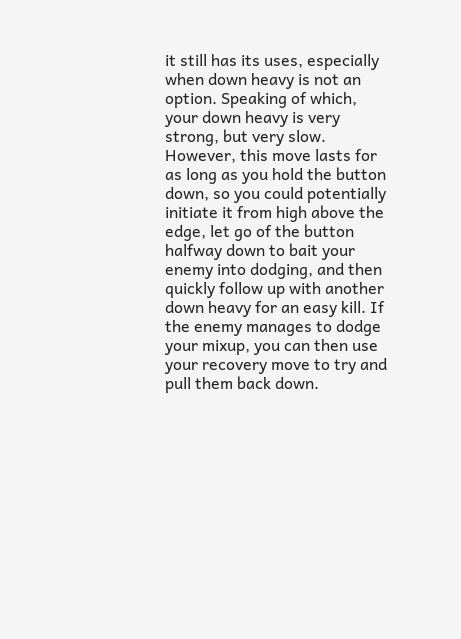it still has its uses, especially when down heavy is not an option. Speaking of which, your down heavy is very strong, but very slow. However, this move lasts for as long as you hold the button down, so you could potentially initiate it from high above the edge, let go of the button halfway down to bait your enemy into dodging, and then quickly follow up with another down heavy for an easy kill. If the enemy manages to dodge your mixup, you can then use your recovery move to try and pull them back down.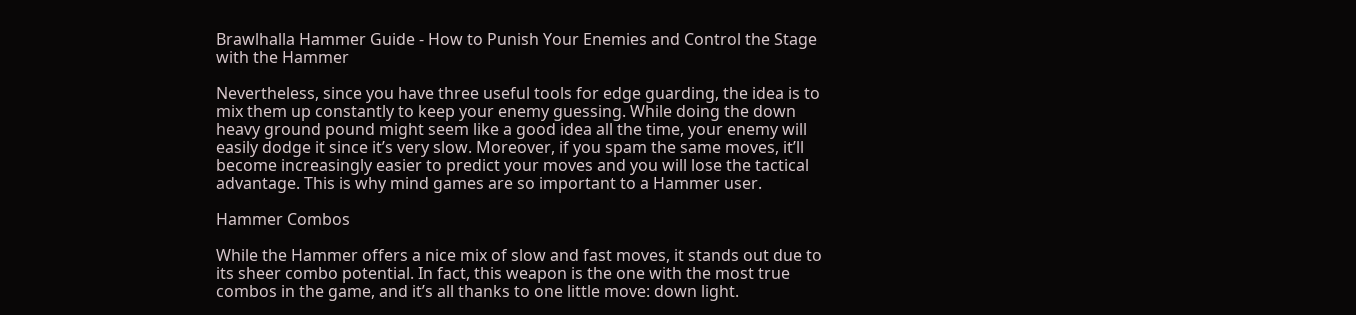Brawlhalla Hammer Guide - How to Punish Your Enemies and Control the Stage with the Hammer

Nevertheless, since you have three useful tools for edge guarding, the idea is to mix them up constantly to keep your enemy guessing. While doing the down heavy ground pound might seem like a good idea all the time, your enemy will easily dodge it since it’s very slow. Moreover, if you spam the same moves, it’ll become increasingly easier to predict your moves and you will lose the tactical advantage. This is why mind games are so important to a Hammer user.

Hammer Combos

While the Hammer offers a nice mix of slow and fast moves, it stands out due to its sheer combo potential. In fact, this weapon is the one with the most true combos in the game, and it’s all thanks to one little move: down light.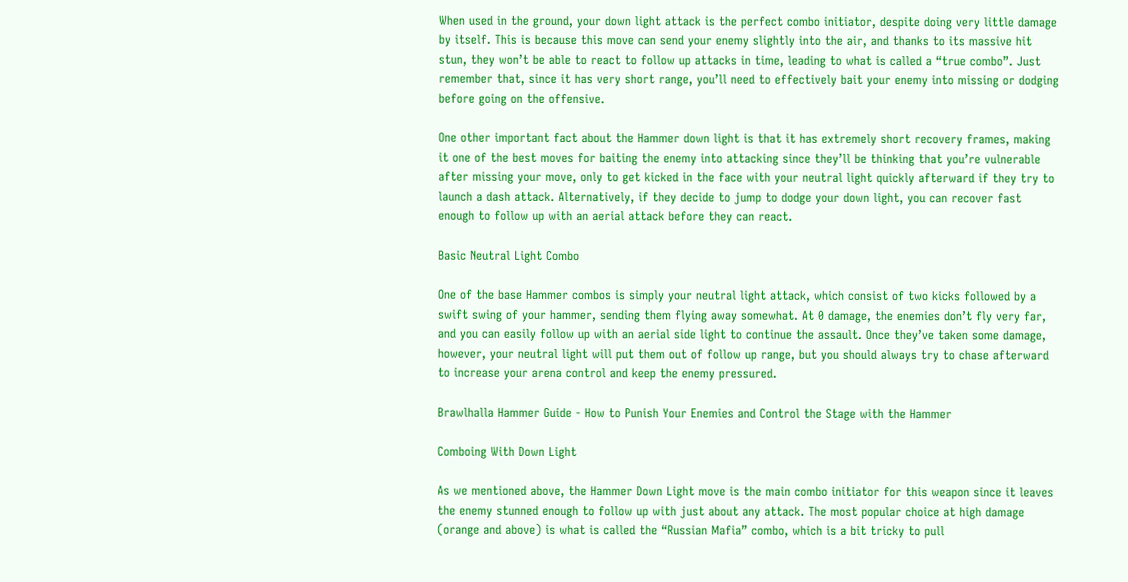When used in the ground, your down light attack is the perfect combo initiator, despite doing very little damage by itself. This is because this move can send your enemy slightly into the air, and thanks to its massive hit stun, they won’t be able to react to follow up attacks in time, leading to what is called a “true combo”. Just remember that, since it has very short range, you’ll need to effectively bait your enemy into missing or dodging before going on the offensive.

One other important fact about the Hammer down light is that it has extremely short recovery frames, making it one of the best moves for baiting the enemy into attacking since they’ll be thinking that you’re vulnerable after missing your move, only to get kicked in the face with your neutral light quickly afterward if they try to launch a dash attack. Alternatively, if they decide to jump to dodge your down light, you can recover fast enough to follow up with an aerial attack before they can react.

Basic Neutral Light Combo

One of the base Hammer combos is simply your neutral light attack, which consist of two kicks followed by a swift swing of your hammer, sending them flying away somewhat. At 0 damage, the enemies don’t fly very far, and you can easily follow up with an aerial side light to continue the assault. Once they’ve taken some damage, however, your neutral light will put them out of follow up range, but you should always try to chase afterward to increase your arena control and keep the enemy pressured.

Brawlhalla Hammer Guide - How to Punish Your Enemies and Control the Stage with the Hammer

Comboing With Down Light

As we mentioned above, the Hammer Down Light move is the main combo initiator for this weapon since it leaves the enemy stunned enough to follow up with just about any attack. The most popular choice at high damage (orange and above) is what is called the “Russian Mafia” combo, which is a bit tricky to pull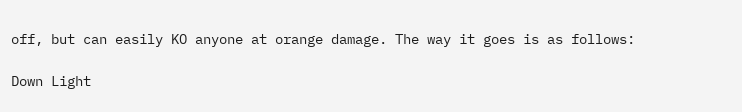off, but can easily KO anyone at orange damage. The way it goes is as follows:

Down Light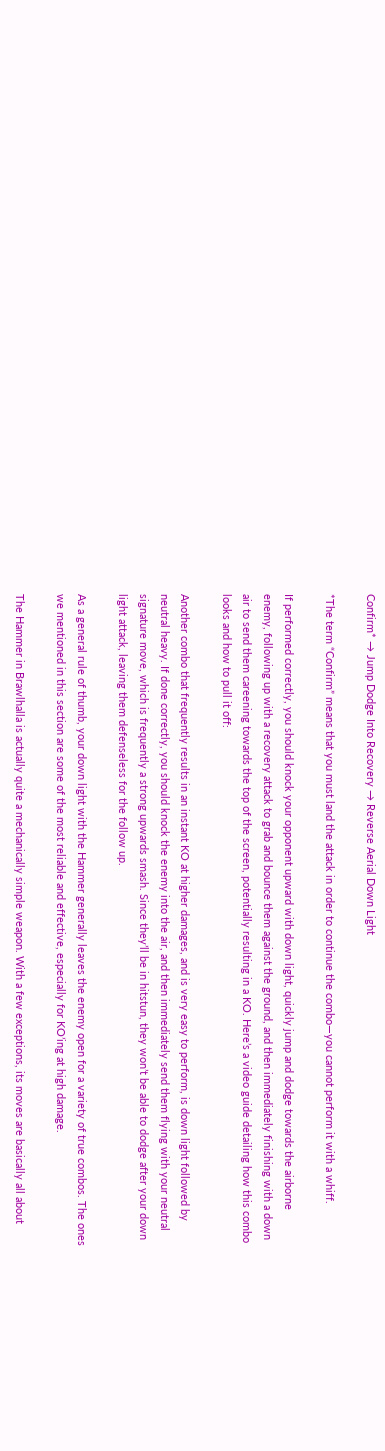Confirm* → Jump Dodge Into Recovery → Reverse Aerial Down Light

*The term “Confirm” means that you must land the attack in order to continue the combo—you cannot perform it with a whiff.

If performed correctly, you should knock your opponent upward with down light, quickly jump and dodge towards the airborne enemy, following up with a recovery attack to grab and bounce them against the ground, and then immediately finishing with a down air to send them careening towards the top of the screen, potentially resulting in a KO. Here’s a video guide detailing how this combo looks and how to pull it off:

Another combo that frequently results in an instant KO at higher damages, and is very easy to perform, is down light followed by neutral heavy. If done correctly, you should knock the enemy into the air, and then immediately send them flying with your neutral signature move, which is frequently a strong upwards smash. Since they’ll be in hitstun, they won’t be able to dodge after your down light attack, leaving them defenseless for the follow up.

As a general rule of thumb, your down light with the Hammer generally leaves the enemy open for a variety of true combos. The ones we mentioned in this section are some of the most reliable and effective, especially for KO’ing at high damage.

The Hammer in Brawlhalla is actually quite a mechanically simple weapon. With a few exceptions, its moves are basically all about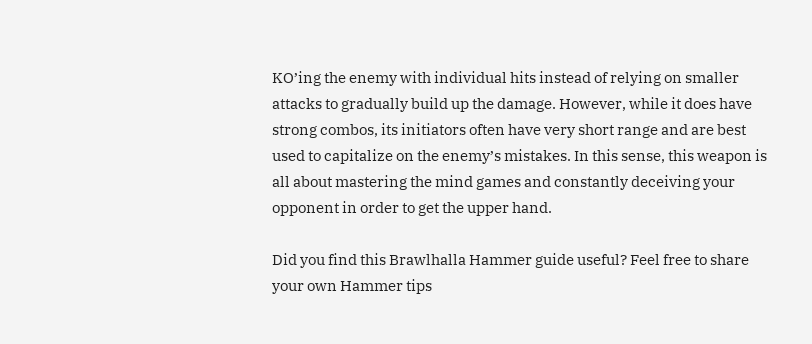KO’ing the enemy with individual hits instead of relying on smaller attacks to gradually build up the damage. However, while it does have strong combos, its initiators often have very short range and are best used to capitalize on the enemy’s mistakes. In this sense, this weapon is all about mastering the mind games and constantly deceiving your opponent in order to get the upper hand.

Did you find this Brawlhalla Hammer guide useful? Feel free to share your own Hammer tips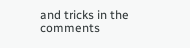and tricks in the comments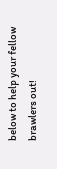below to help your fellow brawlers out!